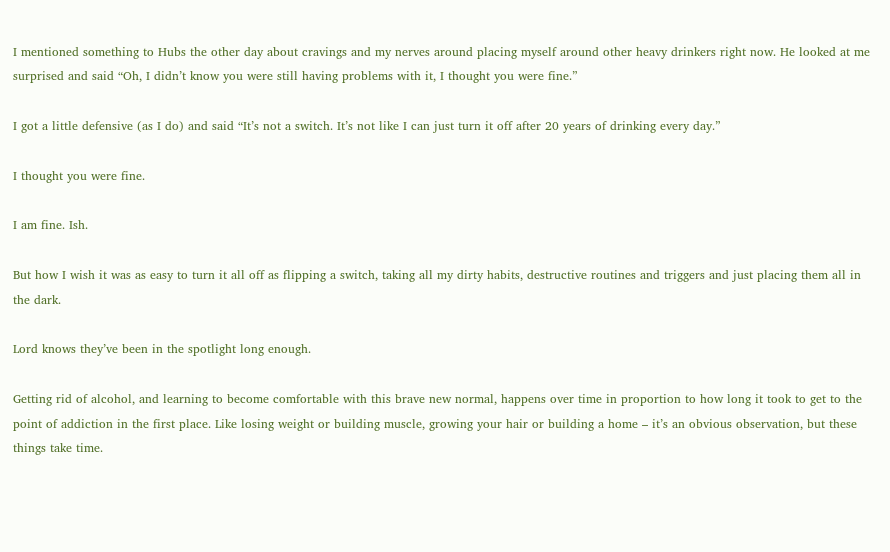I mentioned something to Hubs the other day about cravings and my nerves around placing myself around other heavy drinkers right now. He looked at me surprised and said “Oh, I didn’t know you were still having problems with it, I thought you were fine.”

I got a little defensive (as I do) and said “It’s not a switch. It’s not like I can just turn it off after 20 years of drinking every day.”

I thought you were fine.

I am fine. Ish.

But how I wish it was as easy to turn it all off as flipping a switch, taking all my dirty habits, destructive routines and triggers and just placing them all in the dark.

Lord knows they’ve been in the spotlight long enough.

Getting rid of alcohol, and learning to become comfortable with this brave new normal, happens over time in proportion to how long it took to get to the point of addiction in the first place. Like losing weight or building muscle, growing your hair or building a home – it’s an obvious observation, but these things take time.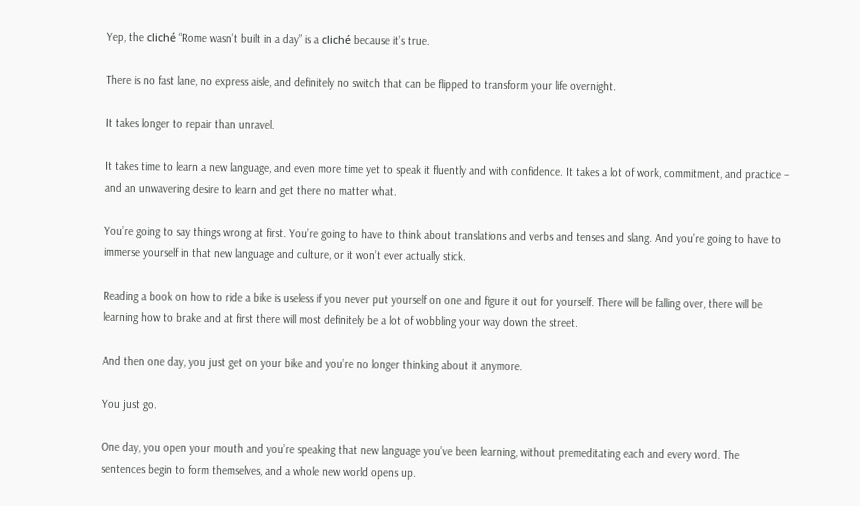Yep, the cliché “Rome wasn’t built in a day” is a cliché because it’s true.

There is no fast lane, no express aisle, and definitely no switch that can be flipped to transform your life overnight.

It takes longer to repair than unravel.

It takes time to learn a new language, and even more time yet to speak it fluently and with confidence. It takes a lot of work, commitment, and practice – and an unwavering desire to learn and get there no matter what.

You’re going to say things wrong at first. You’re going to have to think about translations and verbs and tenses and slang. And you’re going to have to immerse yourself in that new language and culture, or it won’t ever actually stick.

Reading a book on how to ride a bike is useless if you never put yourself on one and figure it out for yourself. There will be falling over, there will be learning how to brake and at first there will most definitely be a lot of wobbling your way down the street.

And then one day, you just get on your bike and you’re no longer thinking about it anymore.

You just go.

One day, you open your mouth and you’re speaking that new language you’ve been learning, without premeditating each and every word. The sentences begin to form themselves, and a whole new world opens up.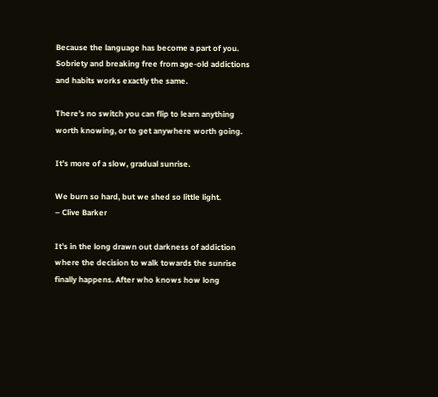Because the language has become a part of you. Sobriety and breaking free from age-old addictions and habits works exactly the same.

There’s no switch you can flip to learn anything worth knowing, or to get anywhere worth going.

It’s more of a slow, gradual sunrise.

We burn so hard, but we shed so little light.
– Clive Barker

It’s in the long drawn out darkness of addiction where the decision to walk towards the sunrise finally happens. After who knows how long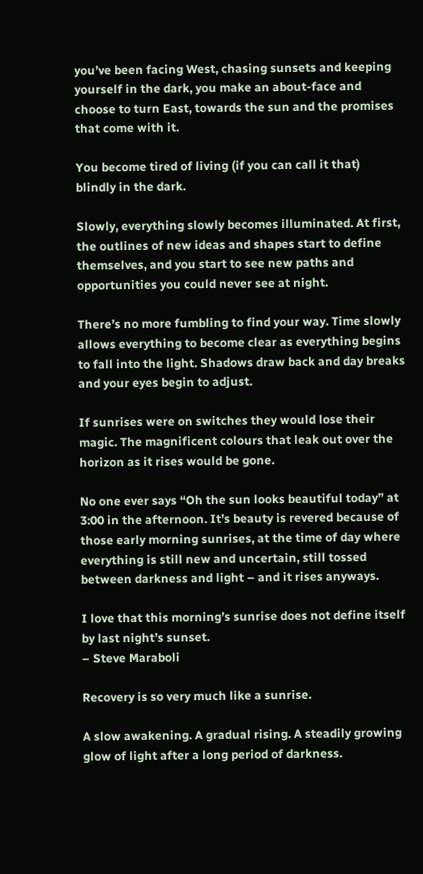you’ve been facing West, chasing sunsets and keeping yourself in the dark, you make an about-face and choose to turn East, towards the sun and the promises that come with it.

You become tired of living (if you can call it that) blindly in the dark.

Slowly, everything slowly becomes illuminated. At first, the outlines of new ideas and shapes start to define themselves, and you start to see new paths and opportunities you could never see at night.

There’s no more fumbling to find your way. Time slowly allows everything to become clear as everything begins to fall into the light. Shadows draw back and day breaks and your eyes begin to adjust.

If sunrises were on switches they would lose their magic. The magnificent colours that leak out over the horizon as it rises would be gone.

No one ever says “Oh the sun looks beautiful today” at 3:00 in the afternoon. It’s beauty is revered because of those early morning sunrises, at the time of day where everything is still new and uncertain, still tossed between darkness and light – and it rises anyways.

I love that this morning’s sunrise does not define itself by last night’s sunset.
– Steve Maraboli

Recovery is so very much like a sunrise.

A slow awakening. A gradual rising. A steadily growing glow of light after a long period of darkness.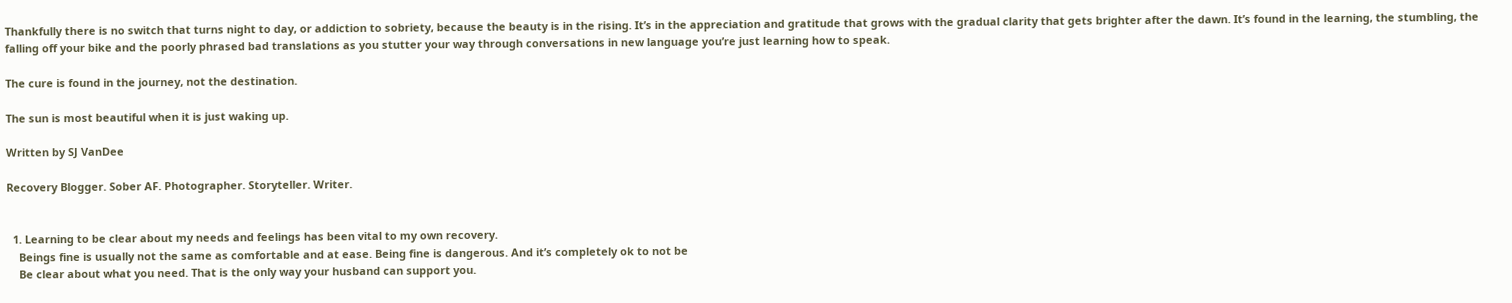Thankfully there is no switch that turns night to day, or addiction to sobriety, because the beauty is in the rising. It’s in the appreciation and gratitude that grows with the gradual clarity that gets brighter after the dawn. It’s found in the learning, the stumbling, the falling off your bike and the poorly phrased bad translations as you stutter your way through conversations in new language you’re just learning how to speak.

The cure is found in the journey, not the destination.

The sun is most beautiful when it is just waking up.

Written by SJ VanDee

Recovery Blogger. Sober AF. Photographer. Storyteller. Writer.


  1. Learning to be clear about my needs and feelings has been vital to my own recovery.
    Beings fine is usually not the same as comfortable and at ease. Being fine is dangerous. And it’s completely ok to not be
    Be clear about what you need. That is the only way your husband can support you.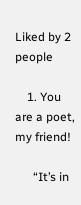Liked by 2 people

    1. You are a poet, my friend!

      “It’s in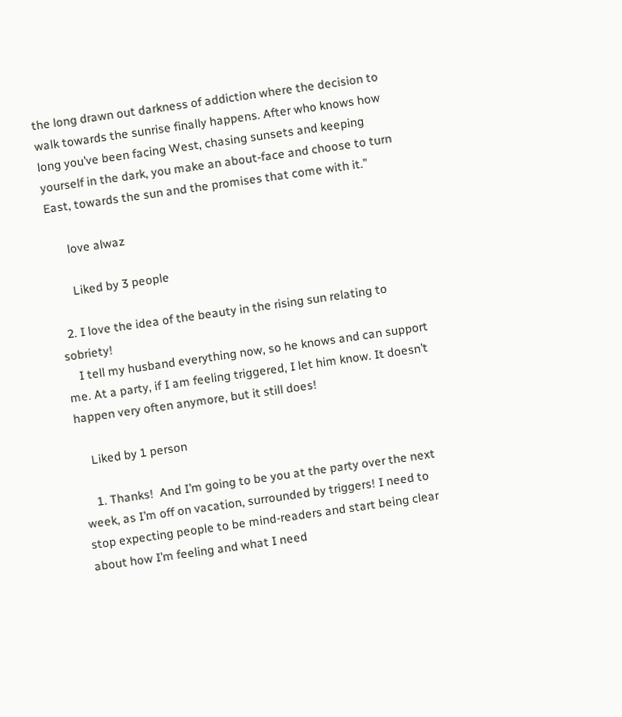the long drawn out darkness of addiction where the decision to walk towards the sunrise finally happens. After who knows how long you’ve been facing West, chasing sunsets and keeping yourself in the dark, you make an about-face and choose to turn East, towards the sun and the promises that come with it.”

      love alwaz

      Liked by 3 people

  2. I love the idea of the beauty in the rising sun relating to sobriety!
    I tell my husband everything now, so he knows and can support me. At a party, if I am feeling triggered, I let him know. It doesn’t happen very often anymore, but it still does!

    Liked by 1 person

    1. Thanks!  And I’m going to be you at the party over the next week, as I’m off on vacation, surrounded by triggers! I need to stop expecting people to be mind-readers and start being clear about how I’m feeling and what I need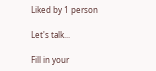Liked by 1 person

Let's talk...

Fill in your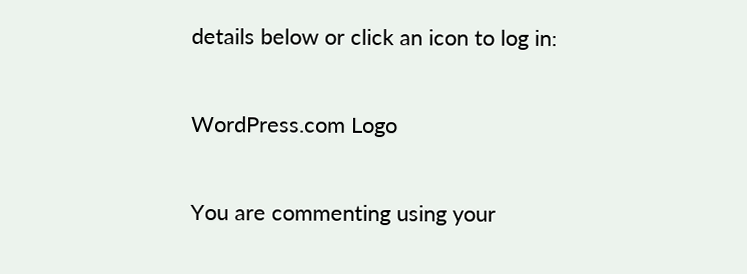details below or click an icon to log in:

WordPress.com Logo

You are commenting using your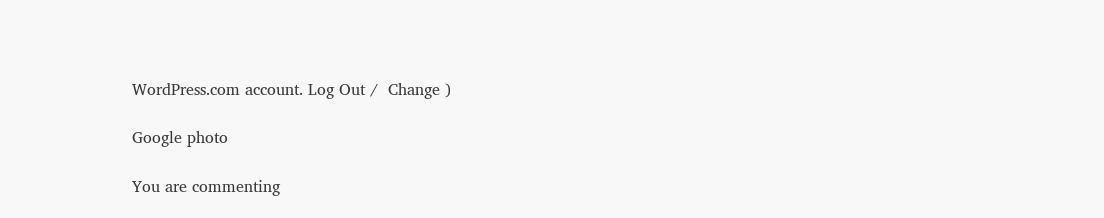WordPress.com account. Log Out /  Change )

Google photo

You are commenting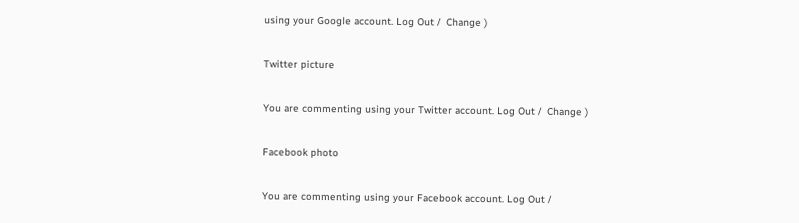using your Google account. Log Out /  Change )

Twitter picture

You are commenting using your Twitter account. Log Out /  Change )

Facebook photo

You are commenting using your Facebook account. Log Out /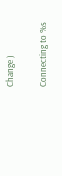Change )

Connecting to %s